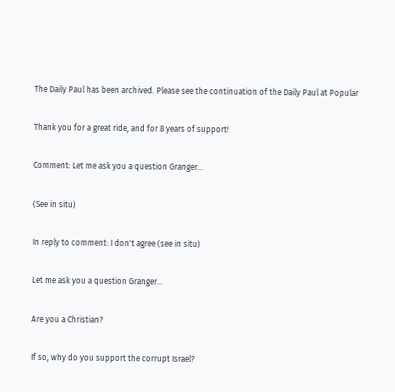The Daily Paul has been archived. Please see the continuation of the Daily Paul at Popular

Thank you for a great ride, and for 8 years of support!

Comment: Let me ask you a question Granger...

(See in situ)

In reply to comment: I don't agree (see in situ)

Let me ask you a question Granger...

Are you a Christian?

If so, why do you support the corrupt Israel?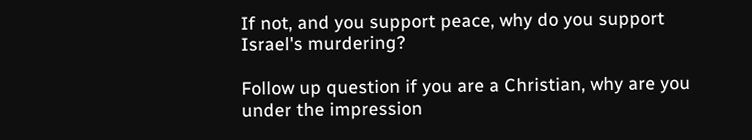If not, and you support peace, why do you support Israel's murdering?

Follow up question if you are a Christian, why are you under the impression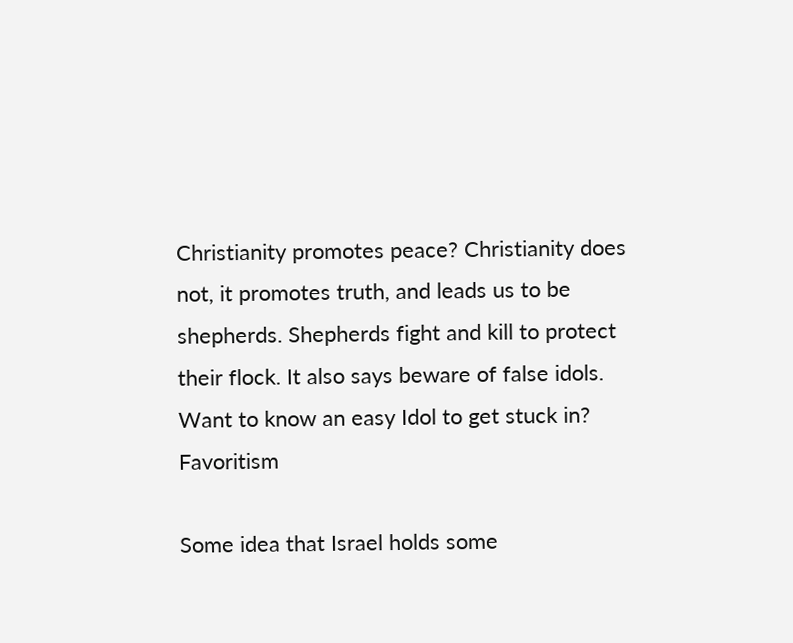Christianity promotes peace? Christianity does not, it promotes truth, and leads us to be shepherds. Shepherds fight and kill to protect their flock. It also says beware of false idols. Want to know an easy Idol to get stuck in? Favoritism

Some idea that Israel holds some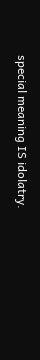special meaning IS idolatry.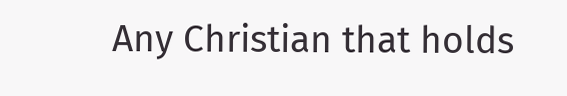Any Christian that holds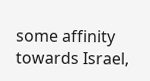some affinity towards Israel,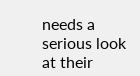needs a serious look at their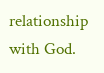relationship with God.